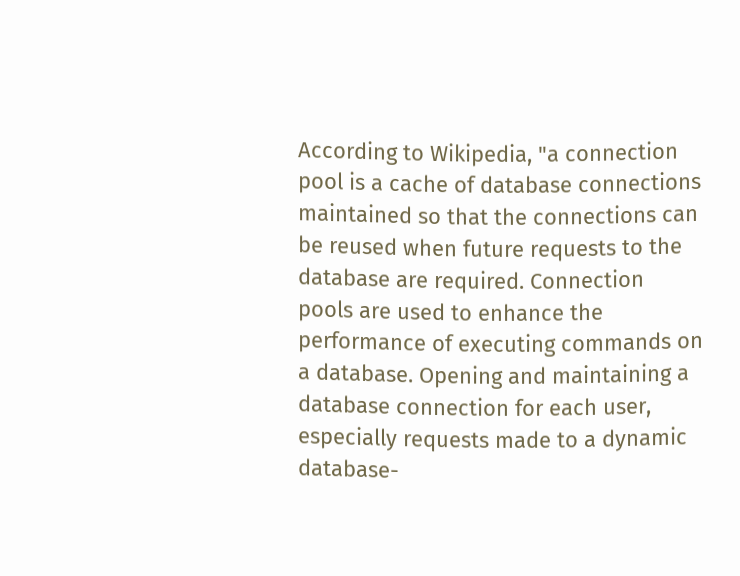According to Wikipedia, "a connection pool is a cache of database connections maintained so that the connections can be reused when future requests to the database are required. Connection pools are used to enhance the performance of executing commands on a database. Opening and maintaining a database connection for each user, especially requests made to a dynamic database-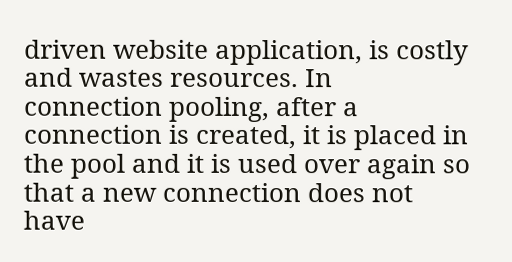driven website application, is costly and wastes resources. In connection pooling, after a connection is created, it is placed in the pool and it is used over again so that a new connection does not have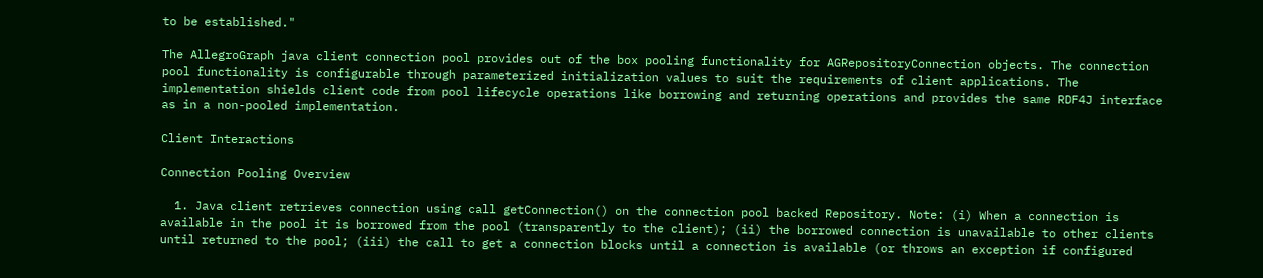to be established."

The AllegroGraph java client connection pool provides out of the box pooling functionality for AGRepositoryConnection objects. The connection pool functionality is configurable through parameterized initialization values to suit the requirements of client applications. The implementation shields client code from pool lifecycle operations like borrowing and returning operations and provides the same RDF4J interface as in a non-pooled implementation.

Client Interactions

Connection Pooling Overview

  1. Java client retrieves connection using call getConnection() on the connection pool backed Repository. Note: (i) When a connection is available in the pool it is borrowed from the pool (transparently to the client); (ii) the borrowed connection is unavailable to other clients until returned to the pool; (iii) the call to get a connection blocks until a connection is available (or throws an exception if configured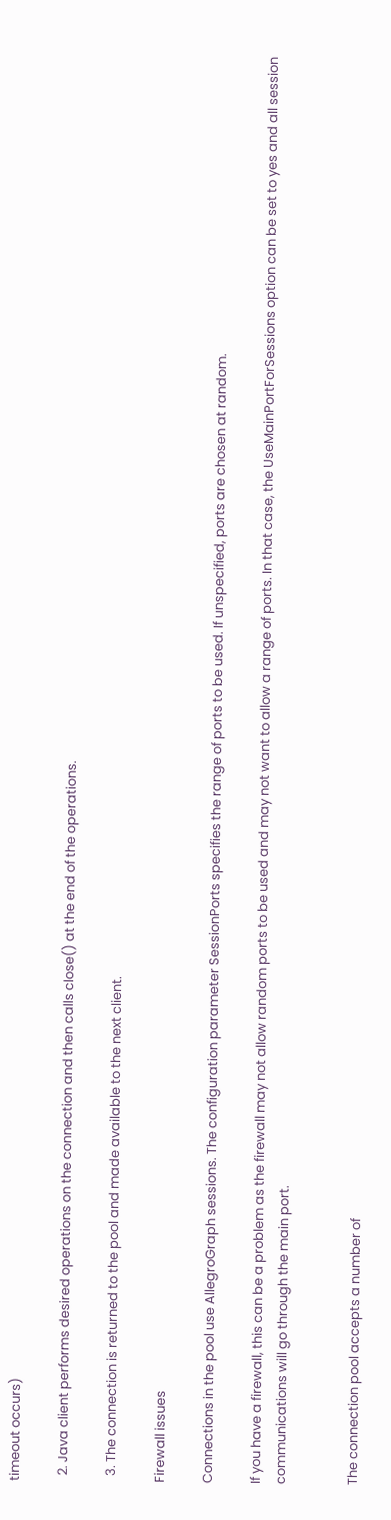timeout occurs)

  2. Java client performs desired operations on the connection and then calls close() at the end of the operations.

  3. The connection is returned to the pool and made available to the next client.

Firewall issues

Connections in the pool use AllegroGraph sessions. The configuration parameter SessionPorts specifies the range of ports to be used. If unspecified, ports are chosen at random.

If you have a firewall, this can be a problem as the firewall may not allow random ports to be used and may not want to allow a range of ports. In that case, the UseMainPortForSessions option can be set to yes and all session communications will go through the main port.


The connection pool accepts a number of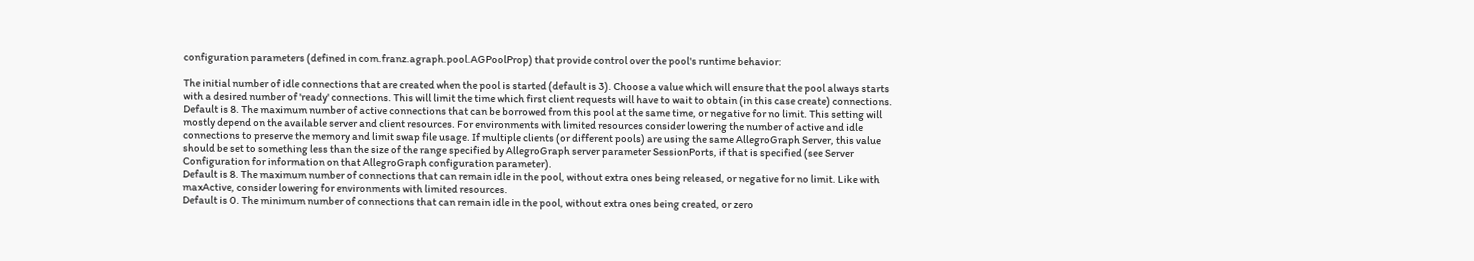configuration parameters (defined in com.franz.agraph.pool.AGPoolProp) that provide control over the pool's runtime behavior:

The initial number of idle connections that are created when the pool is started (default is 3). Choose a value which will ensure that the pool always starts with a desired number of 'ready' connections. This will limit the time which first client requests will have to wait to obtain (in this case create) connections.
Default is 8. The maximum number of active connections that can be borrowed from this pool at the same time, or negative for no limit. This setting will mostly depend on the available server and client resources. For environments with limited resources consider lowering the number of active and idle connections to preserve the memory and limit swap file usage. If multiple clients (or different pools) are using the same AllegroGraph Server, this value should be set to something less than the size of the range specified by AllegroGraph server parameter SessionPorts, if that is specified (see Server Configuration for information on that AllegroGraph configuration parameter).
Default is 8. The maximum number of connections that can remain idle in the pool, without extra ones being released, or negative for no limit. Like with maxActive, consider lowering for environments with limited resources.
Default is 0. The minimum number of connections that can remain idle in the pool, without extra ones being created, or zero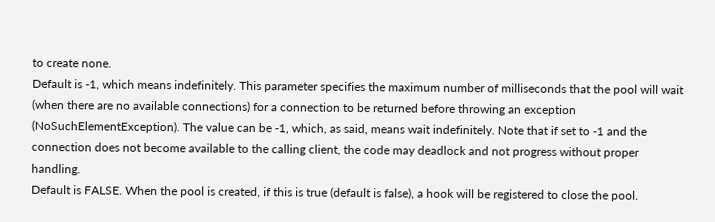to create none.
Default is -1, which means indefinitely. This parameter specifies the maximum number of milliseconds that the pool will wait (when there are no available connections) for a connection to be returned before throwing an exception (NoSuchElementException). The value can be -1, which, as said, means wait indefinitely. Note that if set to -1 and the connection does not become available to the calling client, the code may deadlock and not progress without proper handling.
Default is FALSE. When the pool is created, if this is true (default is false), a hook will be registered to close the pool.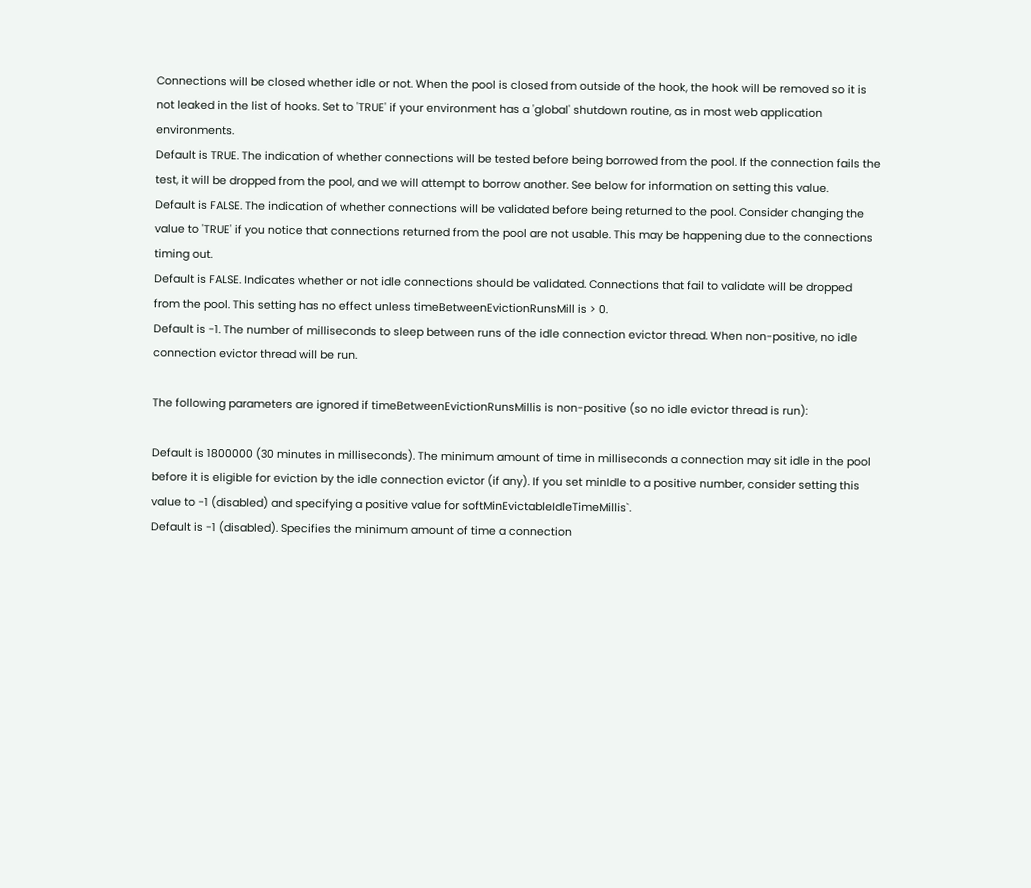Connections will be closed whether idle or not. When the pool is closed from outside of the hook, the hook will be removed so it is not leaked in the list of hooks. Set to 'TRUE' if your environment has a 'global' shutdown routine, as in most web application environments.
Default is TRUE. The indication of whether connections will be tested before being borrowed from the pool. If the connection fails the test, it will be dropped from the pool, and we will attempt to borrow another. See below for information on setting this value.
Default is FALSE. The indication of whether connections will be validated before being returned to the pool. Consider changing the value to 'TRUE' if you notice that connections returned from the pool are not usable. This may be happening due to the connections timing out.
Default is FALSE. Indicates whether or not idle connections should be validated. Connections that fail to validate will be dropped from the pool. This setting has no effect unless timeBetweenEvictionRunsMill is > 0.
Default is -1. The number of milliseconds to sleep between runs of the idle connection evictor thread. When non-positive, no idle connection evictor thread will be run.

The following parameters are ignored if timeBetweenEvictionRunsMillis is non-positive (so no idle evictor thread is run):

Default is 1800000 (30 minutes in milliseconds). The minimum amount of time in milliseconds a connection may sit idle in the pool before it is eligible for eviction by the idle connection evictor (if any). If you set minIdle to a positive number, consider setting this value to -1 (disabled) and specifying a positive value for softMinEvictableIdleTimeMillis`.
Default is -1 (disabled). Specifies the minimum amount of time a connection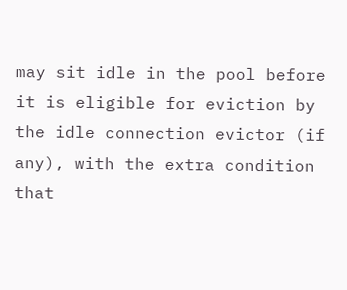may sit idle in the pool before it is eligible for eviction by the idle connection evictor (if any), with the extra condition that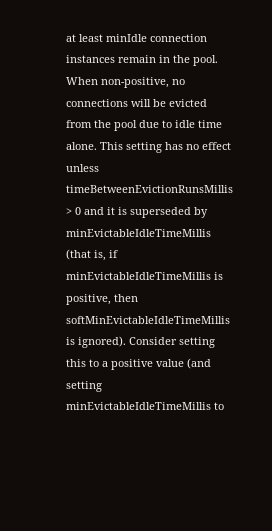at least minIdle connection instances remain in the pool. When non-positive, no connections will be evicted from the pool due to idle time alone. This setting has no effect unless timeBetweenEvictionRunsMillis > 0 and it is superseded by minEvictableIdleTimeMillis (that is, if minEvictableIdleTimeMillis is positive, then softMinEvictableIdleTimeMillis is ignored). Consider setting this to a positive value (and setting minEvictableIdleTimeMillis to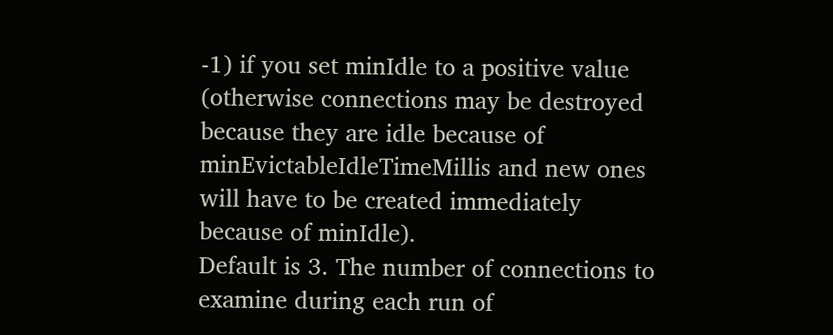-1) if you set minIdle to a positive value (otherwise connections may be destroyed because they are idle because of minEvictableIdleTimeMillis and new ones will have to be created immediately because of minIdle).
Default is 3. The number of connections to examine during each run of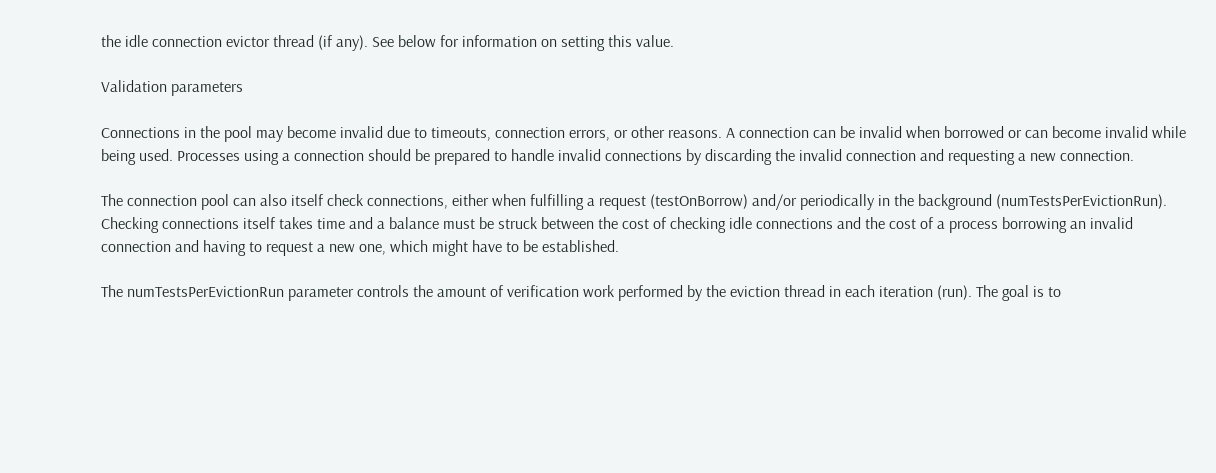the idle connection evictor thread (if any). See below for information on setting this value.

Validation parameters

Connections in the pool may become invalid due to timeouts, connection errors, or other reasons. A connection can be invalid when borrowed or can become invalid while being used. Processes using a connection should be prepared to handle invalid connections by discarding the invalid connection and requesting a new connection.

The connection pool can also itself check connections, either when fulfilling a request (testOnBorrow) and/or periodically in the background (numTestsPerEvictionRun). Checking connections itself takes time and a balance must be struck between the cost of checking idle connections and the cost of a process borrowing an invalid connection and having to request a new one, which might have to be established.

The numTestsPerEvictionRun parameter controls the amount of verification work performed by the eviction thread in each iteration (run). The goal is to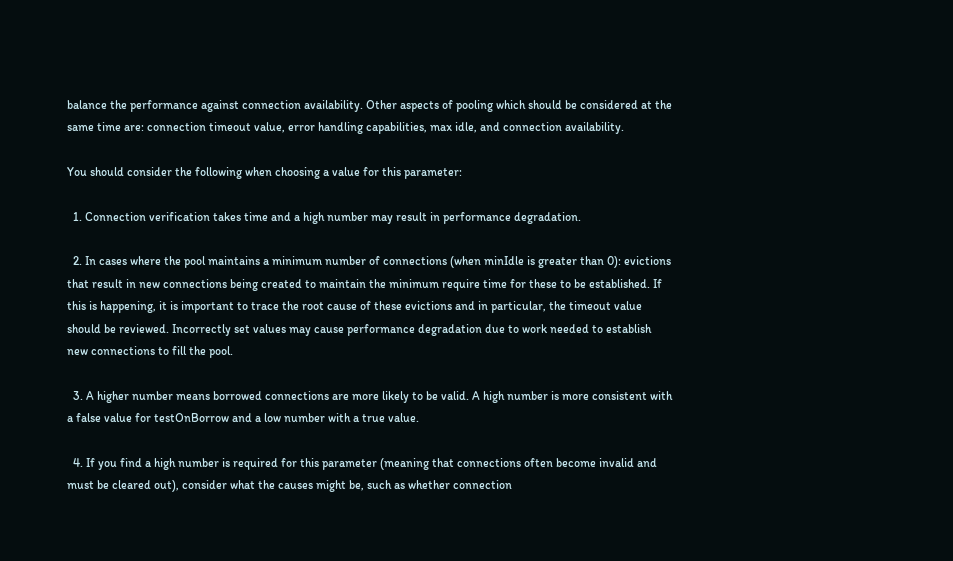balance the performance against connection availability. Other aspects of pooling which should be considered at the same time are: connection timeout value, error handling capabilities, max idle, and connection availability.

You should consider the following when choosing a value for this parameter:

  1. Connection verification takes time and a high number may result in performance degradation.

  2. In cases where the pool maintains a minimum number of connections (when minIdle is greater than 0): evictions that result in new connections being created to maintain the minimum require time for these to be established. If this is happening, it is important to trace the root cause of these evictions and in particular, the timeout value should be reviewed. Incorrectly set values may cause performance degradation due to work needed to establish new connections to fill the pool.

  3. A higher number means borrowed connections are more likely to be valid. A high number is more consistent with a false value for testOnBorrow and a low number with a true value.

  4. If you find a high number is required for this parameter (meaning that connections often become invalid and must be cleared out), consider what the causes might be, such as whether connection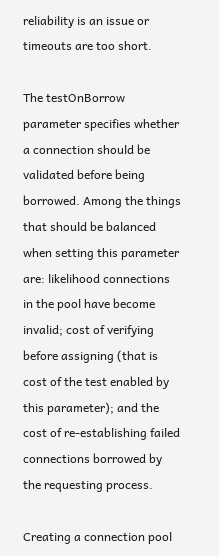reliability is an issue or timeouts are too short.

The testOnBorrow parameter specifies whether a connection should be validated before being borrowed. Among the things that should be balanced when setting this parameter are: likelihood connections in the pool have become invalid; cost of verifying before assigning (that is cost of the test enabled by this parameter); and the cost of re-establishing failed connections borrowed by the requesting process.

Creating a connection pool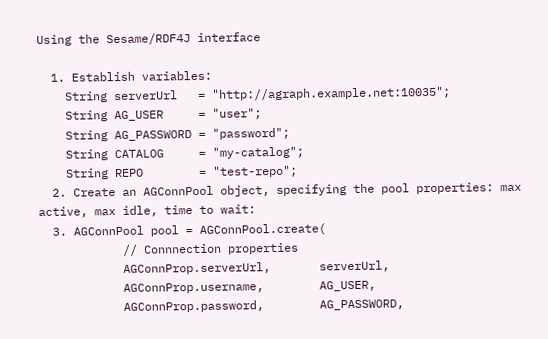Using the Sesame/RDF4J interface

  1. Establish variables:
    String serverUrl   = "http://agraph.example.net:10035";
    String AG_USER     = "user";
    String AG_PASSWORD = "password";
    String CATALOG     = "my-catalog";
    String REPO        = "test-repo";
  2. Create an AGConnPool object, specifying the pool properties: max active, max idle, time to wait:
  3. AGConnPool pool = AGConnPool.create(
            // Connnection properties
            AGConnProp.serverUrl,       serverUrl,
            AGConnProp.username,        AG_USER,
            AGConnProp.password,        AG_PASSWORD,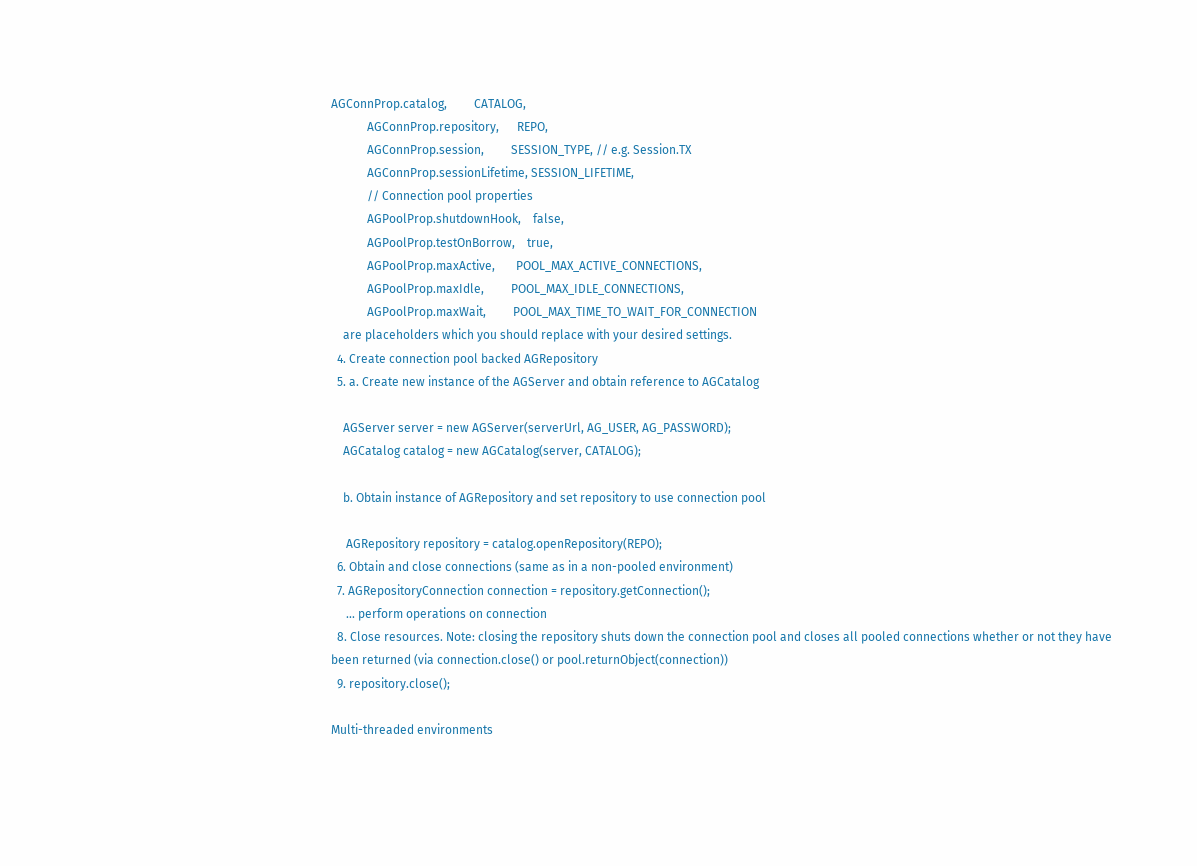AGConnProp.catalog,         CATALOG,
            AGConnProp.repository,      REPO,
            AGConnProp.session,         SESSION_TYPE, // e.g. Session.TX
            AGConnProp.sessionLifetime, SESSION_LIFETIME,
            // Connection pool properties
            AGPoolProp.shutdownHook,    false,
            AGPoolProp.testOnBorrow,    true,
            AGPoolProp.maxActive,       POOL_MAX_ACTIVE_CONNECTIONS,
            AGPoolProp.maxIdle,         POOL_MAX_IDLE_CONNECTIONS,
            AGPoolProp.maxWait,         POOL_MAX_TIME_TO_WAIT_FOR_CONNECTION
    are placeholders which you should replace with your desired settings.
  4. Create connection pool backed AGRepository
  5. a. Create new instance of the AGServer and obtain reference to AGCatalog

    AGServer server = new AGServer(serverUrl, AG_USER, AG_PASSWORD);
    AGCatalog catalog = new AGCatalog(server, CATALOG);

    b. Obtain instance of AGRepository and set repository to use connection pool

     AGRepository repository = catalog.openRepository(REPO);
  6. Obtain and close connections (same as in a non-pooled environment)
  7. AGRepositoryConnection connection = repository.getConnection();
     ... perform operations on connection
  8. Close resources. Note: closing the repository shuts down the connection pool and closes all pooled connections whether or not they have been returned (via connection.close() or pool.returnObject(connection))
  9. repository.close();

Multi-threaded environments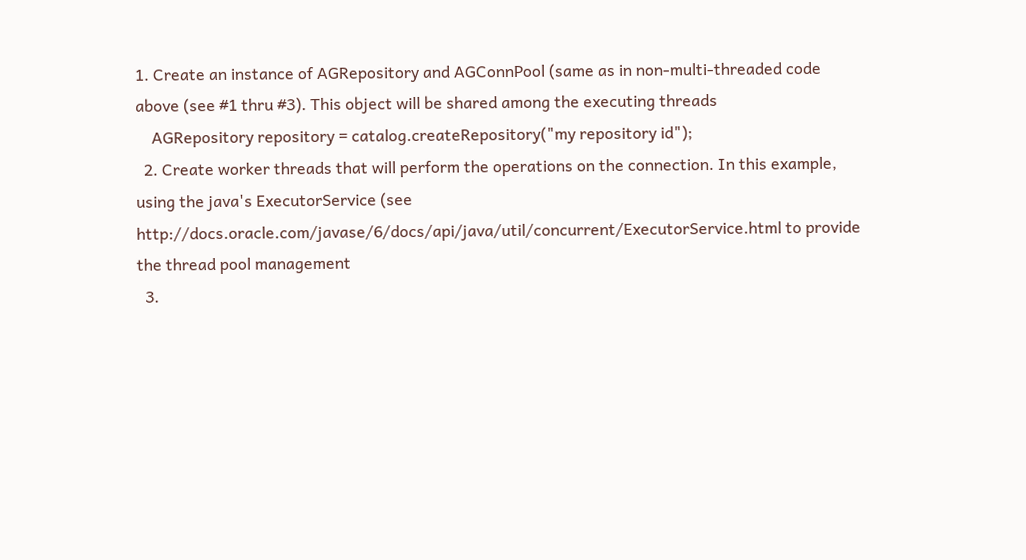1. Create an instance of AGRepository and AGConnPool (same as in non-multi-threaded code above (see #1 thru #3). This object will be shared among the executing threads
    AGRepository repository = catalog.createRepository("my repository id");
  2. Create worker threads that will perform the operations on the connection. In this example, using the java's ExecutorService (see http://docs.oracle.com/javase/6/docs/api/java/util/concurrent/ExecutorService.html to provide the thread pool management
  3.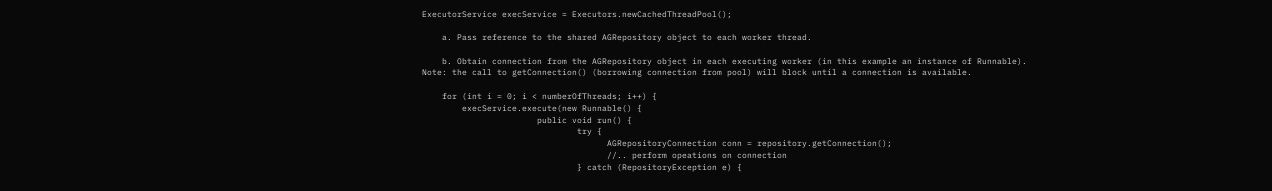ExecutorService execService = Executors.newCachedThreadPool();

    a. Pass reference to the shared AGRepository object to each worker thread.

    b. Obtain connection from the AGRepository object in each executing worker (in this example an instance of Runnable). Note: the call to getConnection() (borrowing connection from pool) will block until a connection is available.

    for (int i = 0; i < numberOfThreads; i++) {
        execService.execute(new Runnable() {
                       public void run() {
                               try {
                                     AGRepositoryConnection conn = repository.getConnection();
                                     //.. perform opeations on connection
                               } catch (RepositoryException e) {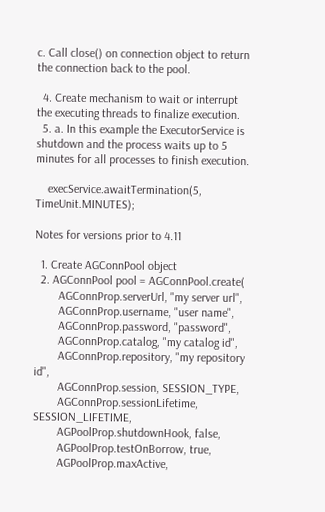c. Call close() on connection object to return the connection back to the pool.

  4. Create mechanism to wait or interrupt the executing threads to finalize execution.
  5. a. In this example the ExecutorService is shutdown and the process waits up to 5 minutes for all processes to finish execution.

    execService.awaitTermination(5, TimeUnit.MINUTES);

Notes for versions prior to 4.11

  1. Create AGConnPool object
  2. AGConnPool pool = AGConnPool.create(
        AGConnProp.serverUrl, "my server url",
        AGConnProp.username, "user name",
        AGConnProp.password, "password",
        AGConnProp.catalog, "my catalog id",
        AGConnProp.repository, "my repository id",
        AGConnProp.session, SESSION_TYPE,
        AGConnProp.sessionLifetime, SESSION_LIFETIME,
        AGPoolProp.shutdownHook, false,
        AGPoolProp.testOnBorrow, true,
        AGPoolProp.maxActive,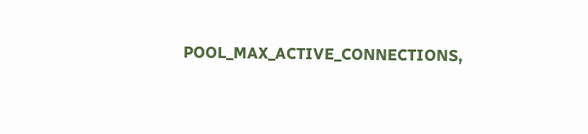POOL_MAX_ACTIVE_CONNECTIONS,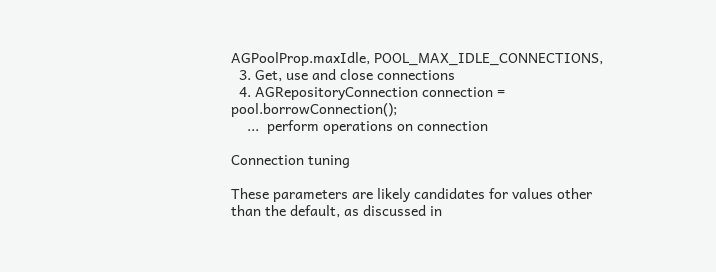AGPoolProp.maxIdle, POOL_MAX_IDLE_CONNECTIONS,
  3. Get, use and close connections
  4. AGRepositoryConnection connection = pool.borrowConnection();
    ...  perform operations on connection

Connection tuning

These parameters are likely candidates for values other than the default, as discussed in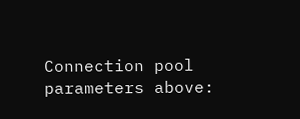Connection pool parameters above: